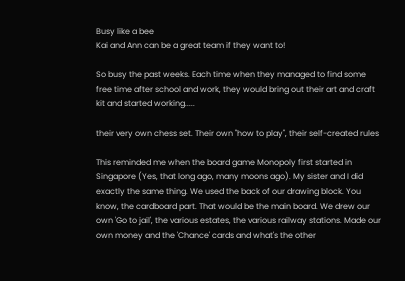Busy like a bee
Kai and Ann can be a great team if they want to!

So busy the past weeks. Each time when they managed to find some free time after school and work, they would bring out their art and craft kit and started working.....

their very own chess set. Their own "how to play", their self-created rules

This reminded me when the board game Monopoly first started in Singapore (Yes, that long ago, many moons ago). My sister and I did exactly the same thing. We used the back of our drawing block. You know, the cardboard part. That would be the main board. We drew our own 'Go to jail', the various estates, the various railway stations. Made our own money and the 'Chance' cards and what's the other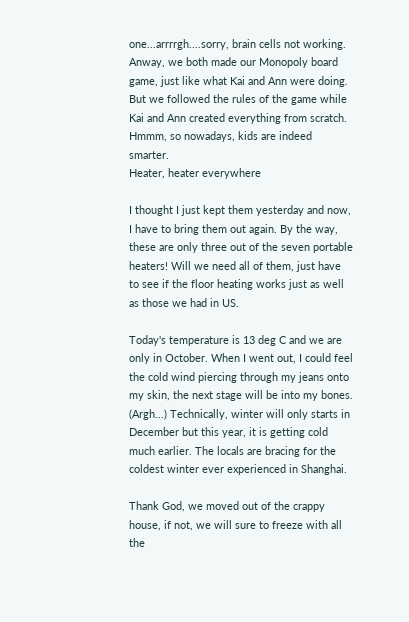one...arrrrgh....sorry, brain cells not working. Anway, we both made our Monopoly board game, just like what Kai and Ann were doing. But we followed the rules of the game while Kai and Ann created everything from scratch. Hmmm, so nowadays, kids are indeed smarter.
Heater, heater everywhere

I thought I just kept them yesterday and now, I have to bring them out again. By the way, these are only three out of the seven portable heaters! Will we need all of them, just have to see if the floor heating works just as well as those we had in US.

Today's temperature is 13 deg C and we are only in October. When I went out, I could feel the cold wind piercing through my jeans onto my skin, the next stage will be into my bones. (Argh...) Technically, winter will only starts in December but this year, it is getting cold much earlier. The locals are bracing for the coldest winter ever experienced in Shanghai.

Thank God, we moved out of the crappy house, if not, we will sure to freeze with all the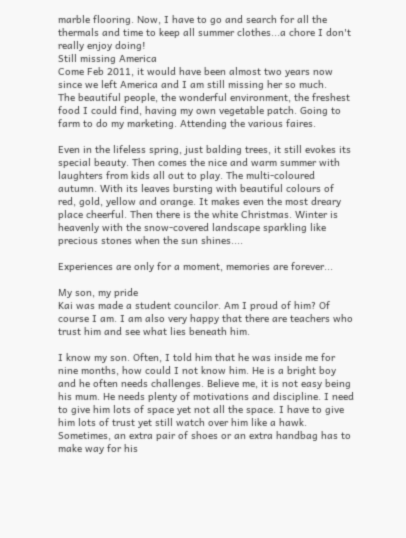marble flooring. Now, I have to go and search for all the thermals and time to keep all summer clothes...a chore I don't really enjoy doing!
Still missing America
Come Feb 2011, it would have been almost two years now since we left America and I am still missing her so much.
The beautiful people, the wonderful environment, the freshest food I could find, having my own vegetable patch. Going to farm to do my marketing. Attending the various faires.

Even in the lifeless spring, just balding trees, it still evokes its special beauty. Then comes the nice and warm summer with laughters from kids all out to play. The multi-coloured autumn. With its leaves bursting with beautiful colours of red, gold, yellow and orange. It makes even the most dreary place cheerful. Then there is the white Christmas. Winter is heavenly with the snow-covered landscape sparkling like precious stones when the sun shines....

Experiences are only for a moment, memories are forever...

My son, my pride
Kai was made a student councilor. Am I proud of him? Of course I am. I am also very happy that there are teachers who trust him and see what lies beneath him.

I know my son. Often, I told him that he was inside me for nine months, how could I not know him. He is a bright boy and he often needs challenges. Believe me, it is not easy being his mum. He needs plenty of motivations and discipline. I need to give him lots of space yet not all the space. I have to give him lots of trust yet still watch over him like a hawk. Sometimes, an extra pair of shoes or an extra handbag has to make way for his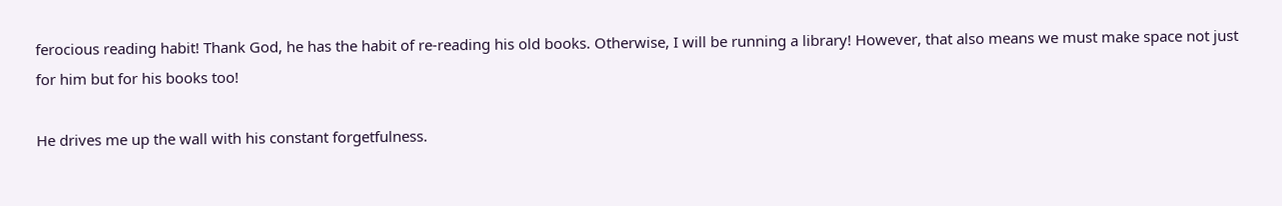ferocious reading habit! Thank God, he has the habit of re-reading his old books. Otherwise, I will be running a library! However, that also means we must make space not just for him but for his books too!

He drives me up the wall with his constant forgetfulness.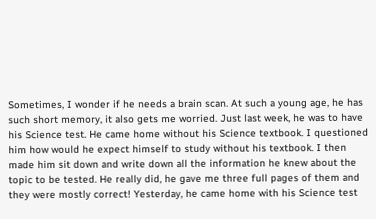Sometimes, I wonder if he needs a brain scan. At such a young age, he has such short memory, it also gets me worried. Just last week, he was to have his Science test. He came home without his Science textbook. I questioned him how would he expect himself to study without his textbook. I then made him sit down and write down all the information he knew about the topic to be tested. He really did, he gave me three full pages of them and they were mostly correct! Yesterday, he came home with his Science test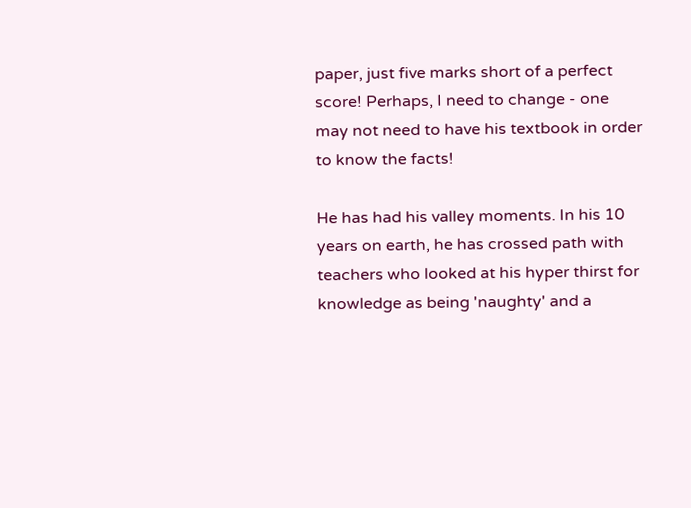paper, just five marks short of a perfect score! Perhaps, I need to change - one may not need to have his textbook in order to know the facts!

He has had his valley moments. In his 10 years on earth, he has crossed path with teachers who looked at his hyper thirst for knowledge as being 'naughty' and a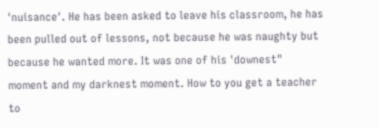'nuisance'. He has been asked to leave his classroom, he has been pulled out of lessons, not because he was naughty but because he wanted more. It was one of his 'downest" moment and my darknest moment. How to you get a teacher to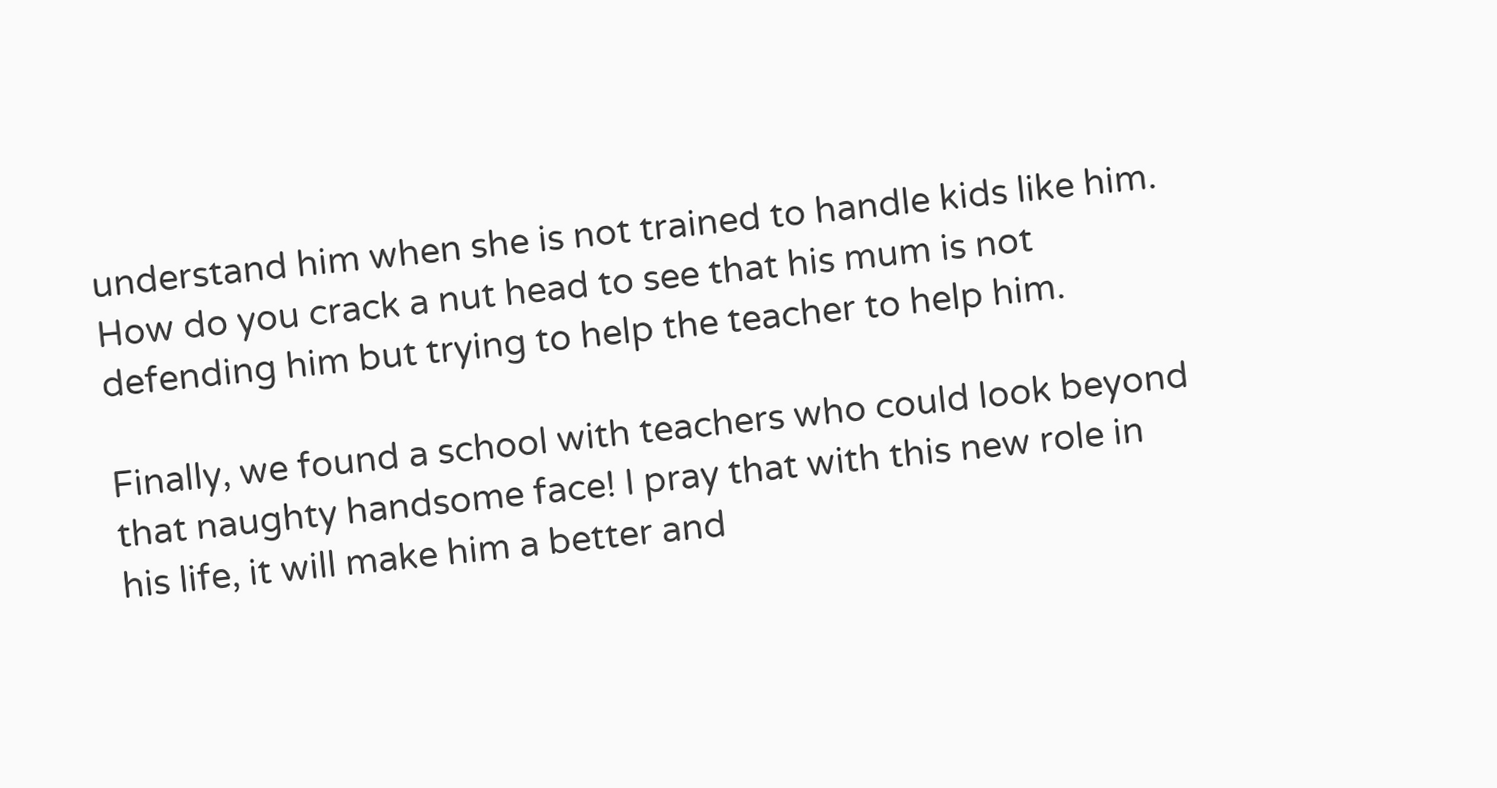understand him when she is not trained to handle kids like him. How do you crack a nut head to see that his mum is not defending him but trying to help the teacher to help him.

Finally, we found a school with teachers who could look beyond that naughty handsome face! I pray that with this new role in his life, it will make him a better and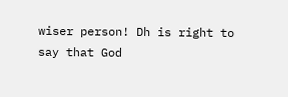wiser person! Dh is right to say that God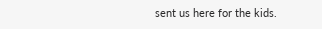sent us here for the kids.